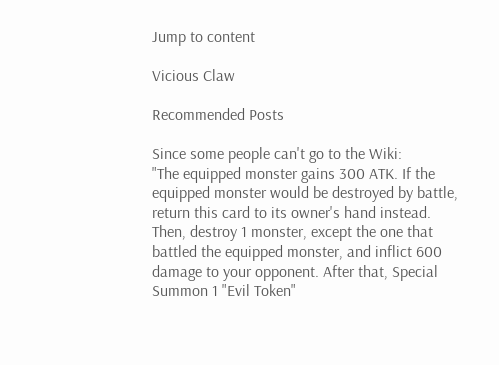Jump to content

Vicious Claw

Recommended Posts

Since some people can't go to the Wiki:
"The equipped monster gains 300 ATK. If the equipped monster would be destroyed by battle, return this card to its owner's hand instead. Then, destroy 1 monster, except the one that battled the equipped monster, and inflict 600 damage to your opponent. After that, Special Summon 1 "Evil Token"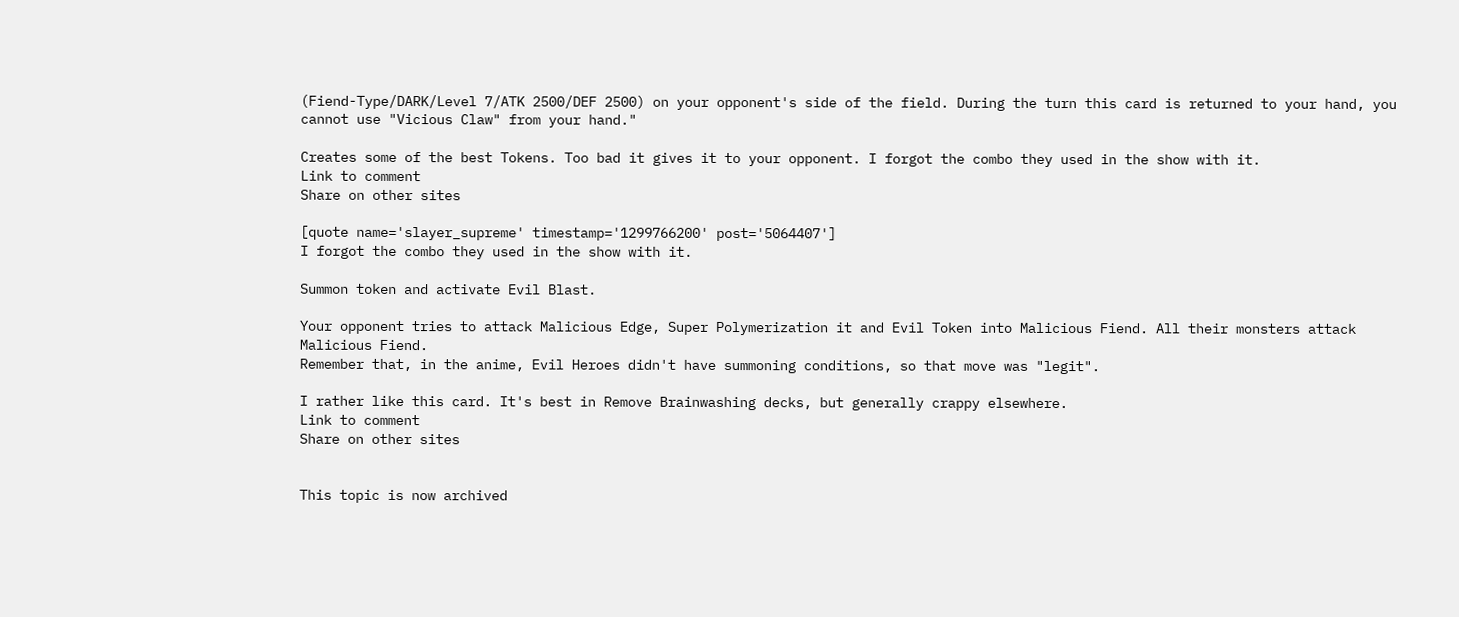(Fiend-Type/DARK/Level 7/ATK 2500/DEF 2500) on your opponent's side of the field. During the turn this card is returned to your hand, you cannot use "Vicious Claw" from your hand."

Creates some of the best Tokens. Too bad it gives it to your opponent. I forgot the combo they used in the show with it.
Link to comment
Share on other sites

[quote name='slayer_supreme' timestamp='1299766200' post='5064407']
I forgot the combo they used in the show with it.

Summon token and activate Evil Blast.

Your opponent tries to attack Malicious Edge, Super Polymerization it and Evil Token into Malicious Fiend. All their monsters attack Malicious Fiend.
Remember that, in the anime, Evil Heroes didn't have summoning conditions, so that move was "legit".

I rather like this card. It's best in Remove Brainwashing decks, but generally crappy elsewhere.
Link to comment
Share on other sites


This topic is now archived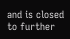and is closed to further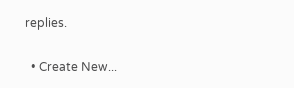replies.

  • Create New...